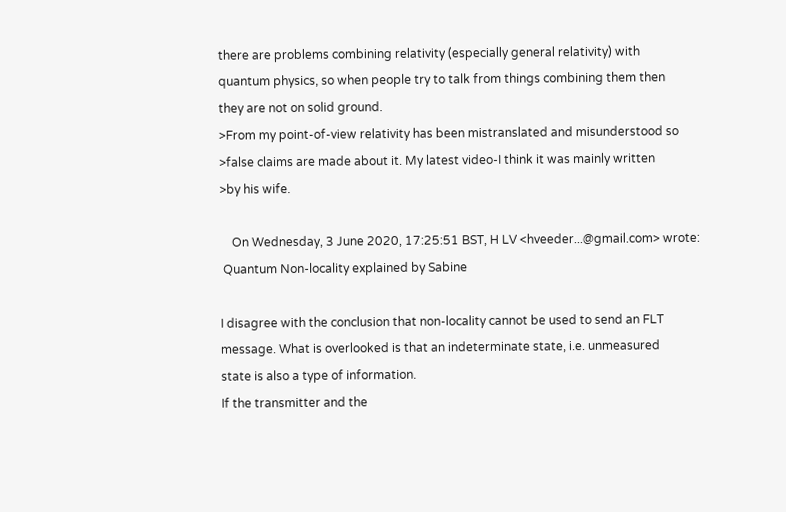there are problems combining relativity (especially general relativity) with
quantum physics, so when people try to talk from things combining them then
they are not on solid ground.
>From my point-of-view relativity has been mistranslated and misunderstood so
>false claims are made about it. My latest video-I think it was mainly written
>by his wife.

    On Wednesday, 3 June 2020, 17:25:51 BST, H LV <hveeder...@gmail.com> wrote:
 Quantum Non-locality explained by Sabine

I disagree with the conclusion that non-locality cannot be used to send an FLT
message. What is overlooked is that an indeterminate state, i.e. unmeasured
state is also a type of information.
If the transmitter and the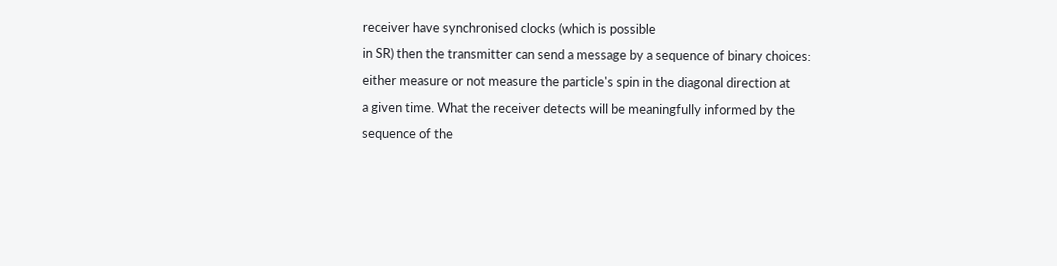receiver have synchronised clocks (which is possible
in SR) then the transmitter can send a message by a sequence of binary choices:
either measure or not measure the particle's spin in the diagonal direction at
a given time. What the receiver detects will be meaningfully informed by the
sequence of the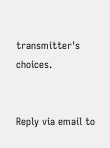transmitter's choices.


Reply via email to